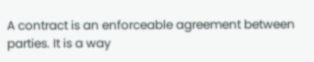A contract is an enforceable agreement between parties. It is a way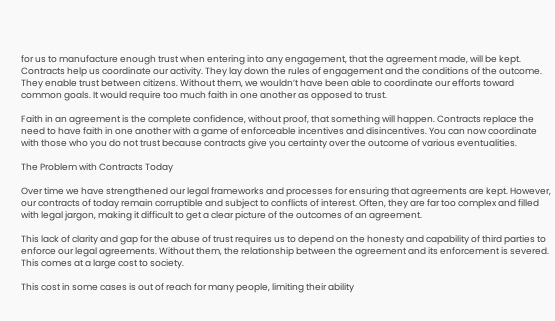for us to manufacture enough trust when entering into any engagement, that the agreement made, will be kept. Contracts help us coordinate our activity. They lay down the rules of engagement and the conditions of the outcome. They enable trust between citizens. Without them, we wouldn’t have been able to coordinate our efforts toward common goals. It would require too much faith in one another as opposed to trust.

Faith in an agreement is the complete confidence, without proof, that something will happen. Contracts replace the need to have faith in one another with a game of enforceable incentives and disincentives. You can now coordinate with those who you do not trust because contracts give you certainty over the outcome of various eventualities.

The Problem with Contracts Today

Over time we have strengthened our legal frameworks and processes for ensuring that agreements are kept. However, our contracts of today remain corruptible and subject to conflicts of interest. Often, they are far too complex and filled with legal jargon, making it difficult to get a clear picture of the outcomes of an agreement.

This lack of clarity and gap for the abuse of trust requires us to depend on the honesty and capability of third parties to enforce our legal agreements. Without them, the relationship between the agreement and its enforcement is severed. This comes at a large cost to society.

This cost in some cases is out of reach for many people, limiting their ability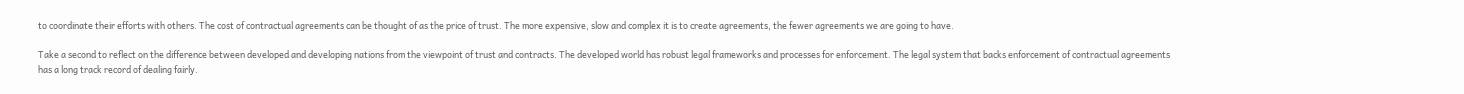to coordinate their efforts with others. The cost of contractual agreements can be thought of as the price of trust. The more expensive, slow and complex it is to create agreements, the fewer agreements we are going to have.

Take a second to reflect on the difference between developed and developing nations from the viewpoint of trust and contracts. The developed world has robust legal frameworks and processes for enforcement. The legal system that backs enforcement of contractual agreements has a long track record of dealing fairly.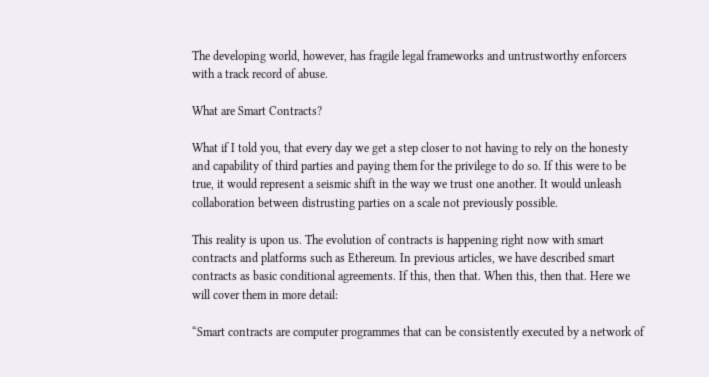The developing world, however, has fragile legal frameworks and untrustworthy enforcers with a track record of abuse.

What are Smart Contracts?

What if I told you, that every day we get a step closer to not having to rely on the honesty and capability of third parties and paying them for the privilege to do so. If this were to be true, it would represent a seismic shift in the way we trust one another. It would unleash collaboration between distrusting parties on a scale not previously possible.

This reality is upon us. The evolution of contracts is happening right now with smart contracts and platforms such as Ethereum. In previous articles, we have described smart contracts as basic conditional agreements. If this, then that. When this, then that. Here we will cover them in more detail:

“Smart contracts are computer programmes that can be consistently executed by a network of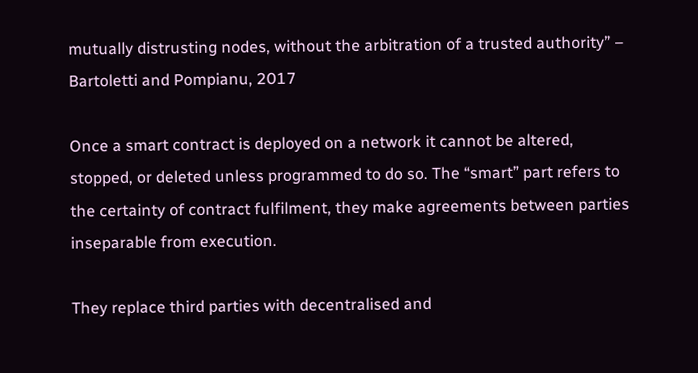mutually distrusting nodes, without the arbitration of a trusted authority” – Bartoletti and Pompianu, 2017

Once a smart contract is deployed on a network it cannot be altered, stopped, or deleted unless programmed to do so. The “smart” part refers to the certainty of contract fulfilment, they make agreements between parties inseparable from execution.

They replace third parties with decentralised and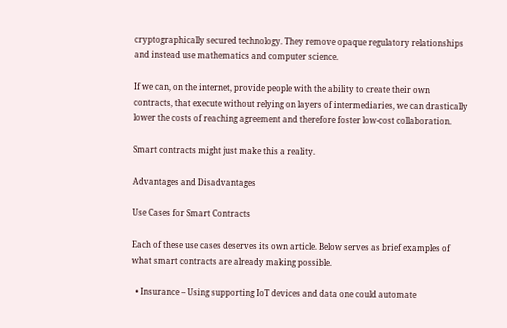cryptographically secured technology. They remove opaque regulatory relationships and instead use mathematics and computer science.

If we can, on the internet, provide people with the ability to create their own contracts, that execute without relying on layers of intermediaries, we can drastically lower the costs of reaching agreement and therefore foster low-cost collaboration.

Smart contracts might just make this a reality.

Advantages and Disadvantages

Use Cases for Smart Contracts

Each of these use cases deserves its own article. Below serves as brief examples of what smart contracts are already making possible.

  • Insurance – Using supporting IoT devices and data one could automate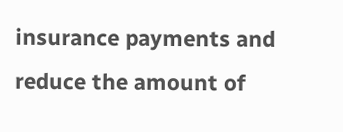insurance payments and reduce the amount of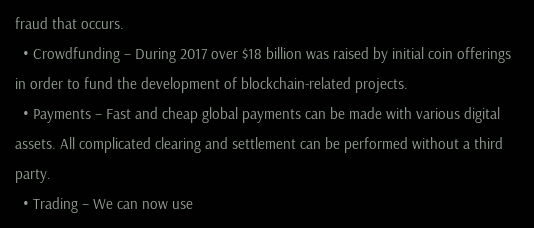fraud that occurs.
  • Crowdfunding – During 2017 over $18 billion was raised by initial coin offerings in order to fund the development of blockchain-related projects.
  • Payments – Fast and cheap global payments can be made with various digital assets. All complicated clearing and settlement can be performed without a third party.
  • Trading – We can now use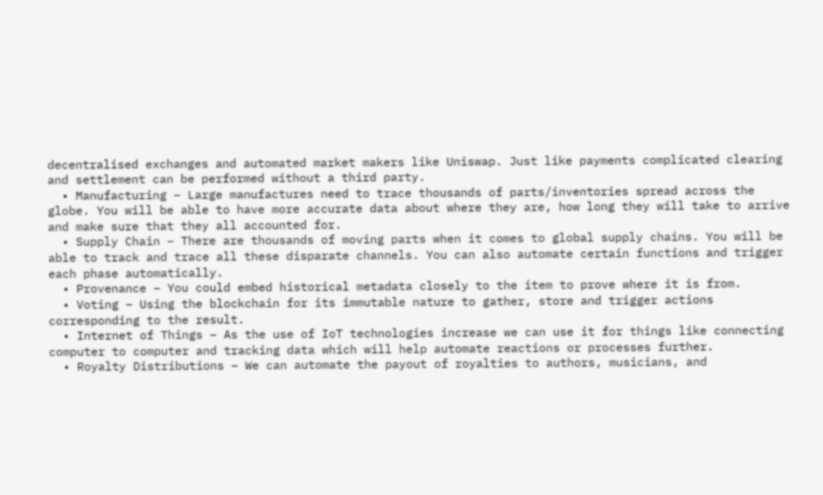decentralised exchanges and automated market makers like Uniswap. Just like payments complicated clearing and settlement can be performed without a third party.
  • Manufacturing – Large manufactures need to trace thousands of parts/inventories spread across the globe. You will be able to have more accurate data about where they are, how long they will take to arrive and make sure that they all accounted for.
  • Supply Chain – There are thousands of moving parts when it comes to global supply chains. You will be able to track and trace all these disparate channels. You can also automate certain functions and trigger each phase automatically.
  • Provenance – You could embed historical metadata closely to the item to prove where it is from.
  • Voting – Using the blockchain for its immutable nature to gather, store and trigger actions corresponding to the result.
  • Internet of Things – As the use of IoT technologies increase we can use it for things like connecting computer to computer and tracking data which will help automate reactions or processes further.
  • Royalty Distributions – We can automate the payout of royalties to authors, musicians, and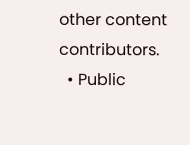other content contributors.
  • Public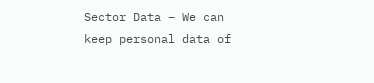Sector Data – We can keep personal data of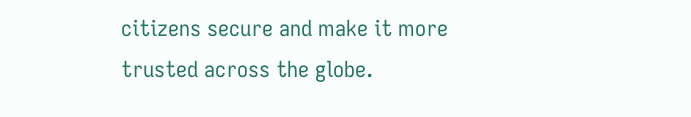citizens secure and make it more trusted across the globe.